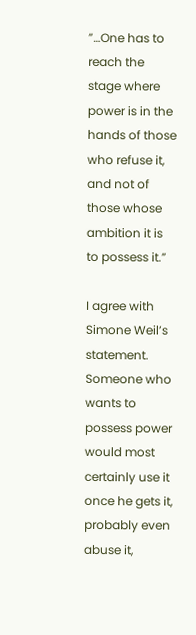”…One has to reach the stage where power is in the hands of those who refuse it, and not of those whose ambition it is to possess it.”

I agree with Simone Weil’s statement. Someone who wants to possess power would most certainly use it once he gets it, probably even abuse it,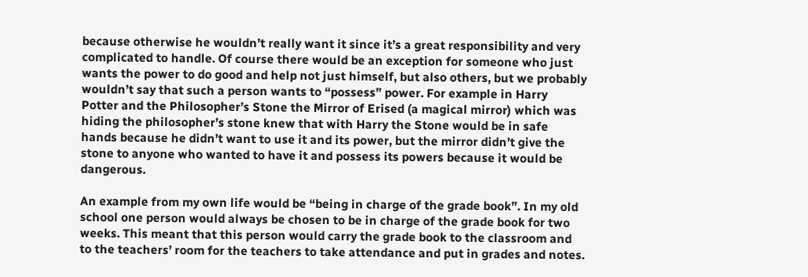because otherwise he wouldn’t really want it since it’s a great responsibility and very complicated to handle. Of course there would be an exception for someone who just wants the power to do good and help not just himself, but also others, but we probably wouldn’t say that such a person wants to “possess” power. For example in Harry Potter and the Philosopher’s Stone the Mirror of Erised (a magical mirror) which was hiding the philosopher’s stone knew that with Harry the Stone would be in safe hands because he didn’t want to use it and its power, but the mirror didn’t give the stone to anyone who wanted to have it and possess its powers because it would be dangerous.

An example from my own life would be “being in charge of the grade book”. In my old school one person would always be chosen to be in charge of the grade book for two weeks. This meant that this person would carry the grade book to the classroom and to the teachers’ room for the teachers to take attendance and put in grades and notes.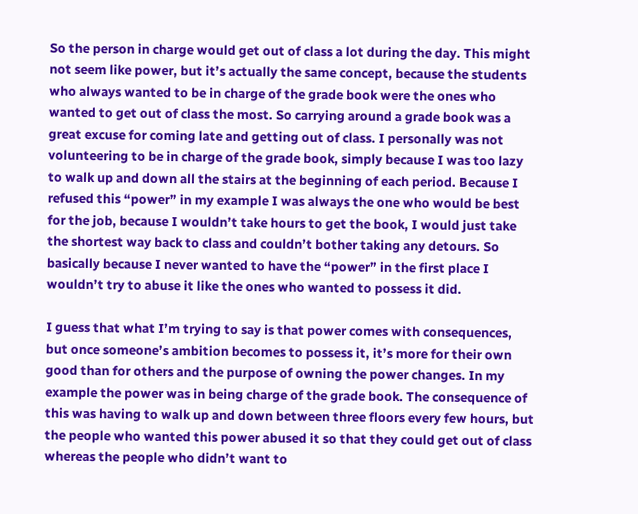So the person in charge would get out of class a lot during the day. This might not seem like power, but it’s actually the same concept, because the students who always wanted to be in charge of the grade book were the ones who wanted to get out of class the most. So carrying around a grade book was a great excuse for coming late and getting out of class. I personally was not volunteering to be in charge of the grade book, simply because I was too lazy to walk up and down all the stairs at the beginning of each period. Because I refused this “power” in my example I was always the one who would be best for the job, because I wouldn’t take hours to get the book, I would just take the shortest way back to class and couldn’t bother taking any detours. So basically because I never wanted to have the “power” in the first place I wouldn’t try to abuse it like the ones who wanted to possess it did.

I guess that what I’m trying to say is that power comes with consequences, but once someone’s ambition becomes to possess it, it’s more for their own good than for others and the purpose of owning the power changes. In my example the power was in being charge of the grade book. The consequence of this was having to walk up and down between three floors every few hours, but the people who wanted this power abused it so that they could get out of class whereas the people who didn’t want to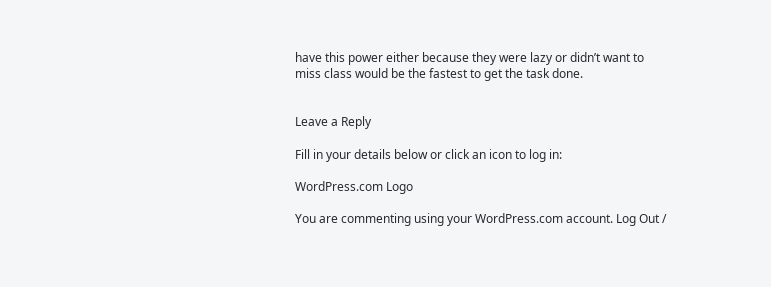have this power either because they were lazy or didn’t want to miss class would be the fastest to get the task done.


Leave a Reply

Fill in your details below or click an icon to log in:

WordPress.com Logo

You are commenting using your WordPress.com account. Log Out /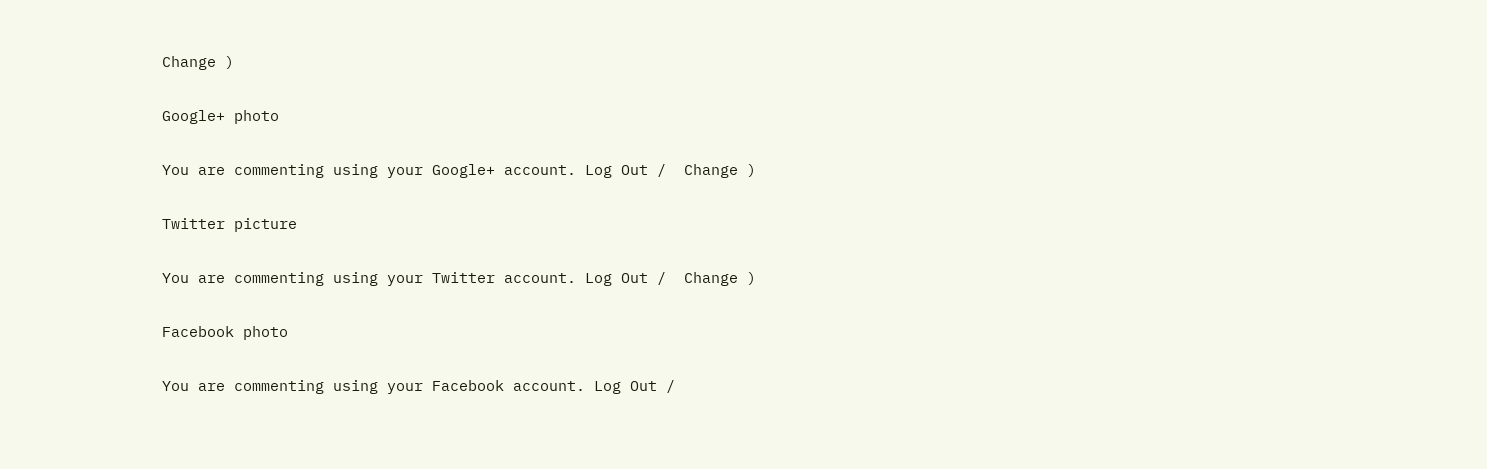Change )

Google+ photo

You are commenting using your Google+ account. Log Out /  Change )

Twitter picture

You are commenting using your Twitter account. Log Out /  Change )

Facebook photo

You are commenting using your Facebook account. Log Out /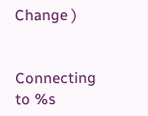Change )


Connecting to %s